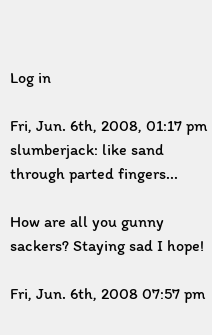Log in

Fri, Jun. 6th, 2008, 01:17 pm
slumberjack: like sand through parted fingers...

How are all you gunny sackers? Staying sad I hope!

Fri, Jun. 6th, 2008 07:57 pm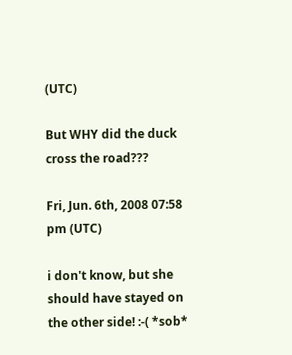(UTC)

But WHY did the duck cross the road???

Fri, Jun. 6th, 2008 07:58 pm (UTC)

i don't know, but she should have stayed on the other side! :-( *sob*